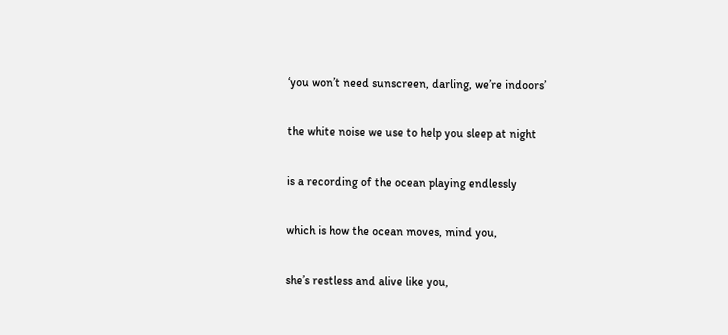‘you won’t need sunscreen, darling, we’re indoors’

the white noise we use to help you sleep at night

is a recording of the ocean playing endlessly

which is how the ocean moves, mind you,

she’s restless and alive like you,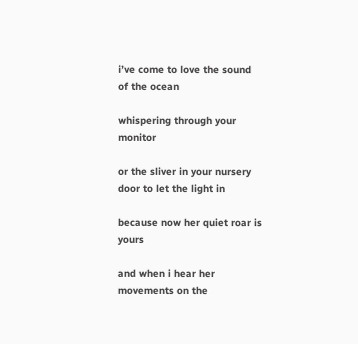i’ve come to love the sound of the ocean

whispering through your monitor

or the sliver in your nursery door to let the light in

because now her quiet roar is yours

and when i hear her movements on the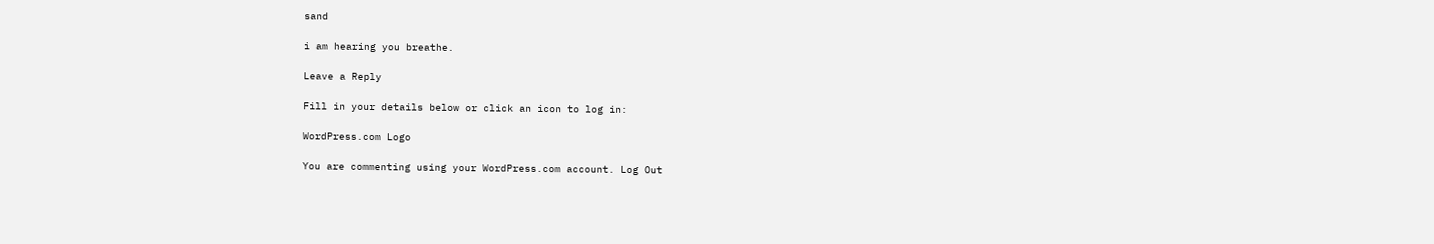sand

i am hearing you breathe.

Leave a Reply

Fill in your details below or click an icon to log in:

WordPress.com Logo

You are commenting using your WordPress.com account. Log Out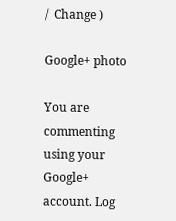/  Change )

Google+ photo

You are commenting using your Google+ account. Log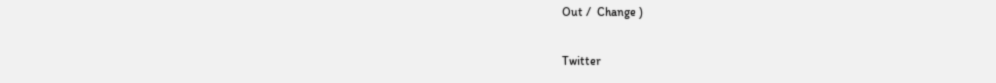Out /  Change )

Twitter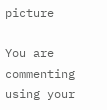picture

You are commenting using your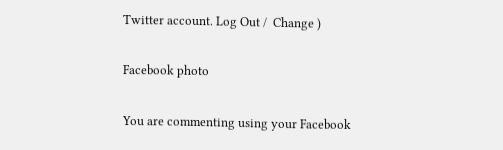Twitter account. Log Out /  Change )

Facebook photo

You are commenting using your Facebook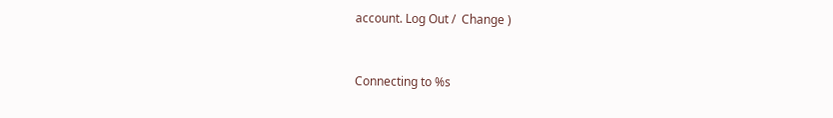account. Log Out /  Change )


Connecting to %s